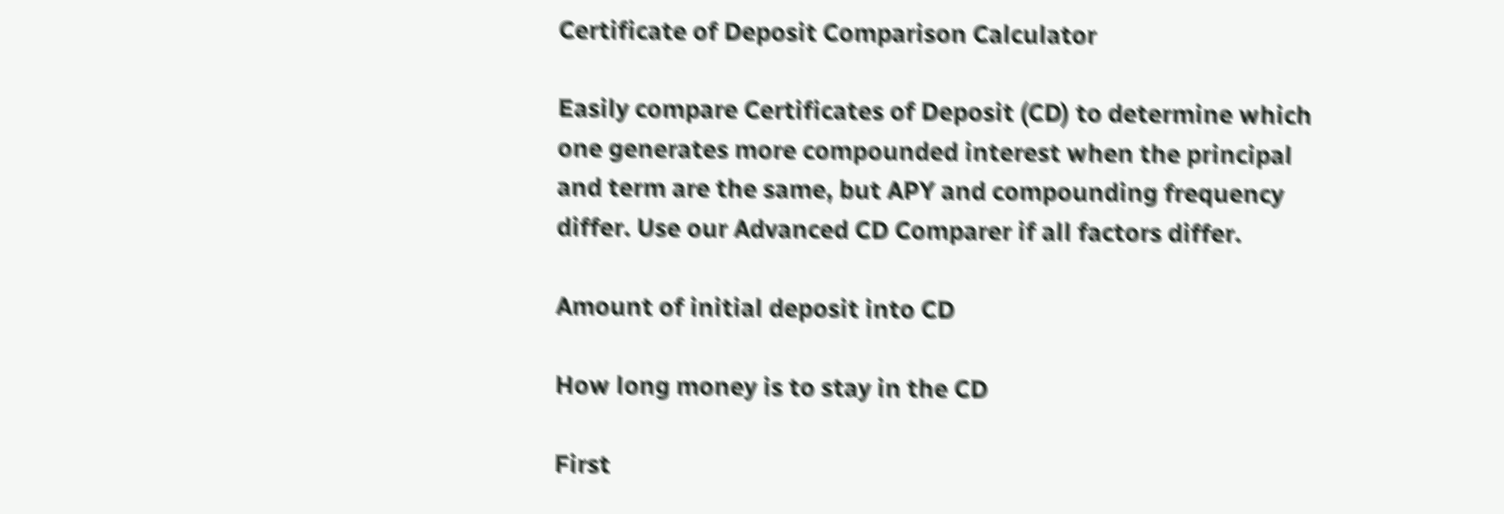Certificate of Deposit Comparison Calculator

Easily compare Certificates of Deposit (CD) to determine which one generates more compounded interest when the principal and term are the same, but APY and compounding frequency differ. Use our Advanced CD Comparer if all factors differ.

Amount of initial deposit into CD

How long money is to stay in the CD

First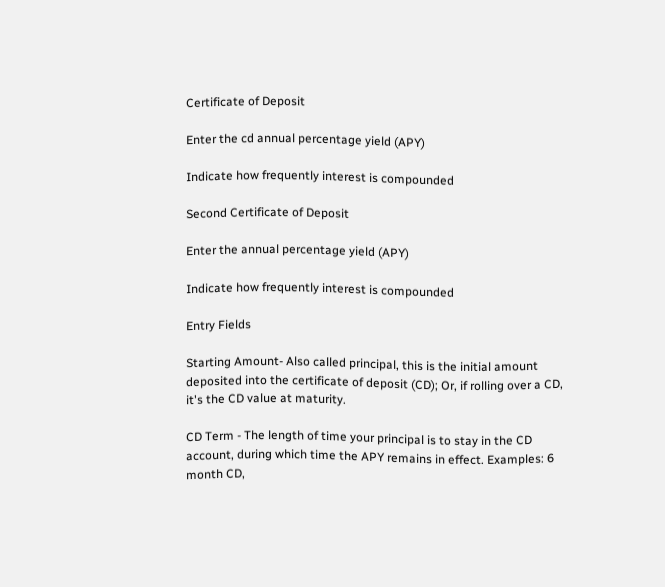Certificate of Deposit

Enter the cd annual percentage yield (APY)

Indicate how frequently interest is compounded

Second Certificate of Deposit

Enter the annual percentage yield (APY)

Indicate how frequently interest is compounded

Entry Fields

Starting Amount- Also called principal, this is the initial amount deposited into the certificate of deposit (CD); Or, if rolling over a CD, it's the CD value at maturity.

CD Term - The length of time your principal is to stay in the CD account, during which time the APY remains in effect. Examples: 6 month CD,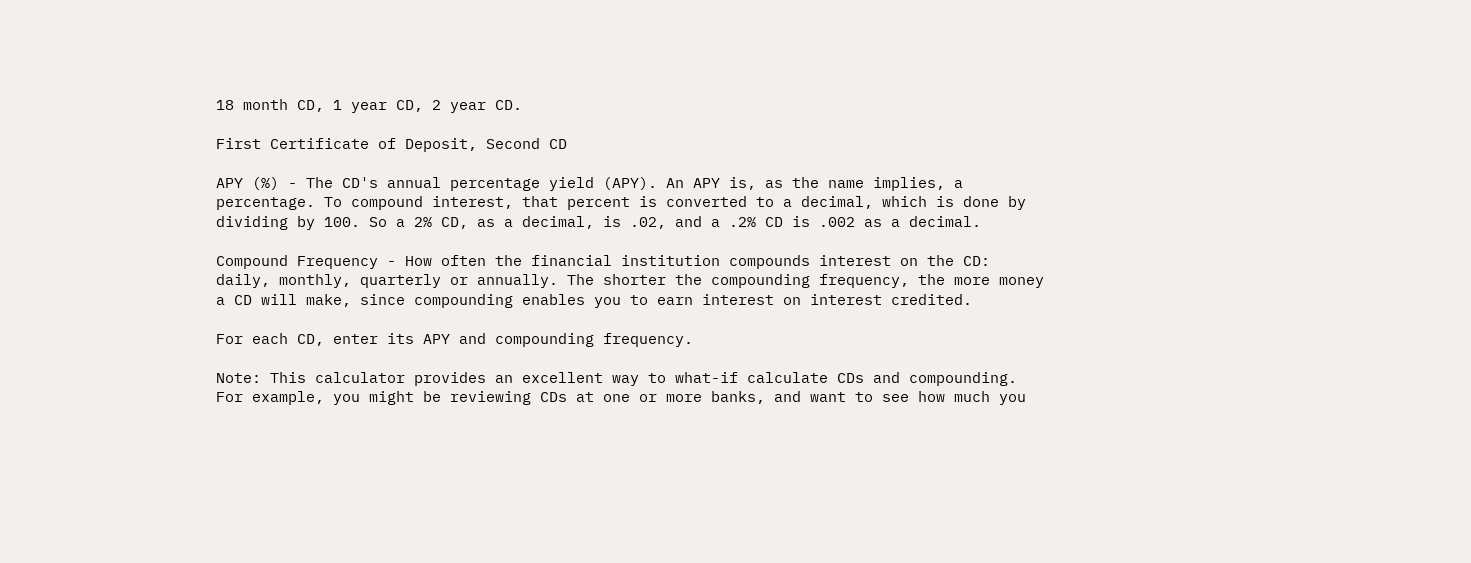18 month CD, 1 year CD, 2 year CD.

First Certificate of Deposit, Second CD

APY (%) - The CD's annual percentage yield (APY). An APY is, as the name implies, a percentage. To compound interest, that percent is converted to a decimal, which is done by dividing by 100. So a 2% CD, as a decimal, is .02, and a .2% CD is .002 as a decimal.

Compound Frequency - How often the financial institution compounds interest on the CD: daily, monthly, quarterly or annually. The shorter the compounding frequency, the more money a CD will make, since compounding enables you to earn interest on interest credited.

For each CD, enter its APY and compounding frequency.

Note: This calculator provides an excellent way to what-if calculate CDs and compounding. For example, you might be reviewing CDs at one or more banks, and want to see how much you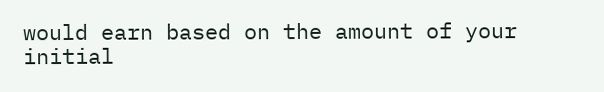would earn based on the amount of your initial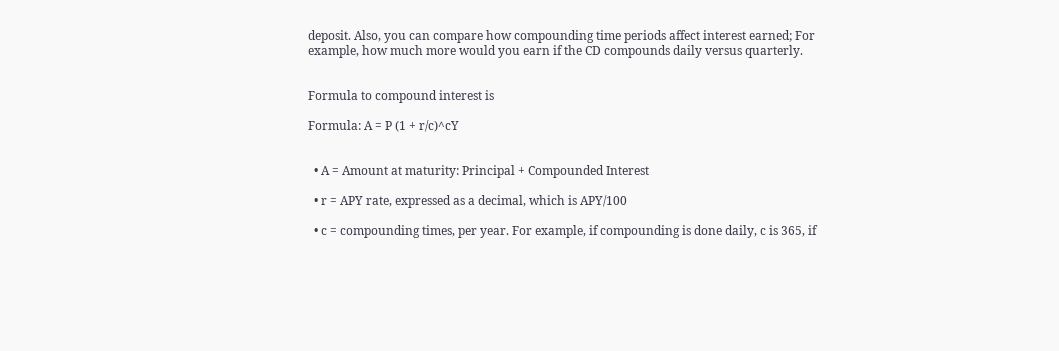deposit. Also, you can compare how compounding time periods affect interest earned; For example, how much more would you earn if the CD compounds daily versus quarterly.


Formula to compound interest is

Formula: A = P (1 + r/c)^cY


  • A = Amount at maturity: Principal + Compounded Interest

  • r = APY rate, expressed as a decimal, which is APY/100

  • c = compounding times, per year. For example, if compounding is done daily, c is 365, if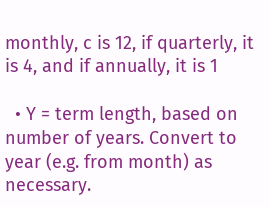monthly, c is 12, if quarterly, it is 4, and if annually, it is 1

  • Y = term length, based on number of years. Convert to year (e.g. from month) as necessary.